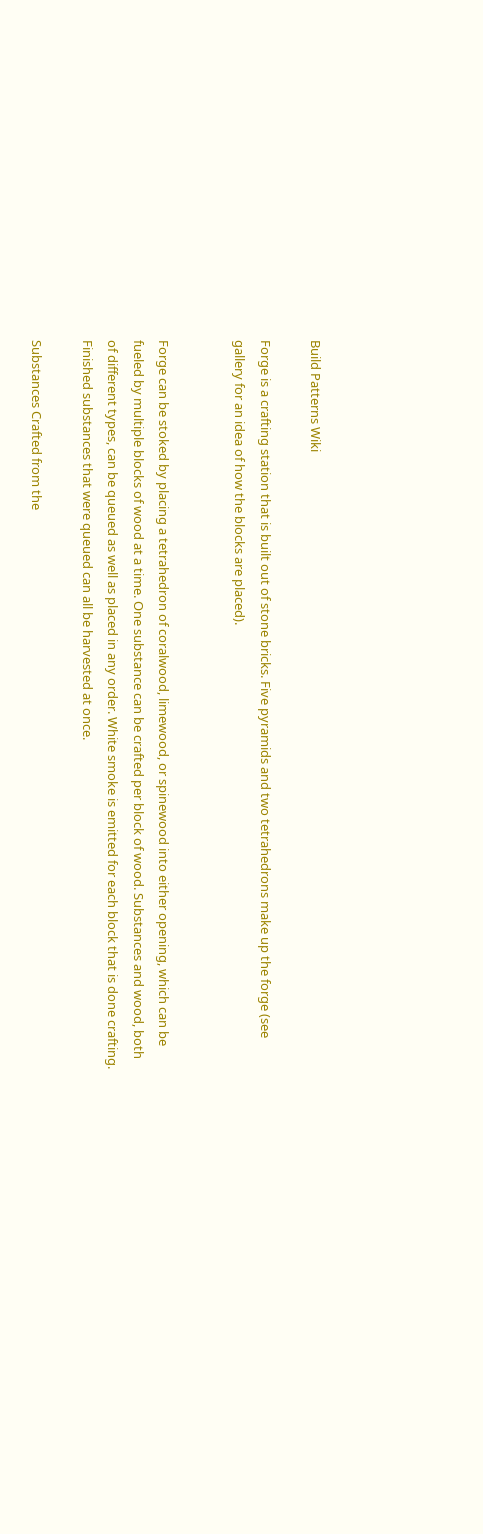Build Patterns Wiki

Forge is a crafting station that is built out of stone bricks. Five pyramids and two tetrahedrons make up the forge (see gallery for an idea of how the blocks are placed).


Forge can be stoked by placing a tetrahedron of coralwood, limewood, or spinewood into either opening, which can be fueled by multiple blocks of wood at a time. One substance can be crafted per block of wood. Substances and wood, both of different types, can be queued as well as placed in any order. White smoke is emitted for each block that is done crafting. Finished substances that were queued can all be harvested at once.

Substances Crafted from the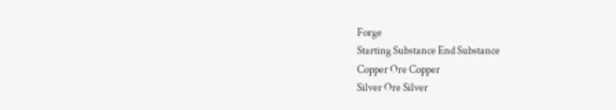Forge
Starting Substance End Substance
Copper Ore Copper
Silver Ore Silver